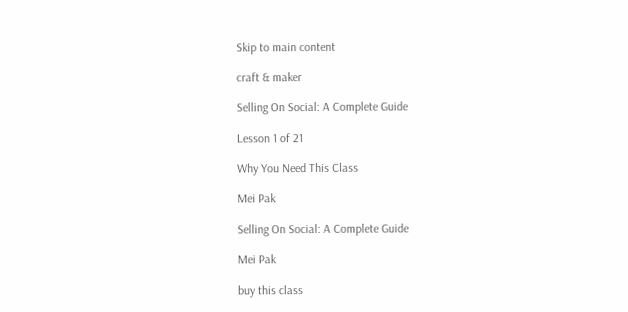Skip to main content

craft & maker

Selling On Social: A Complete Guide

Lesson 1 of 21

Why You Need This Class

Mei Pak

Selling On Social: A Complete Guide

Mei Pak

buy this class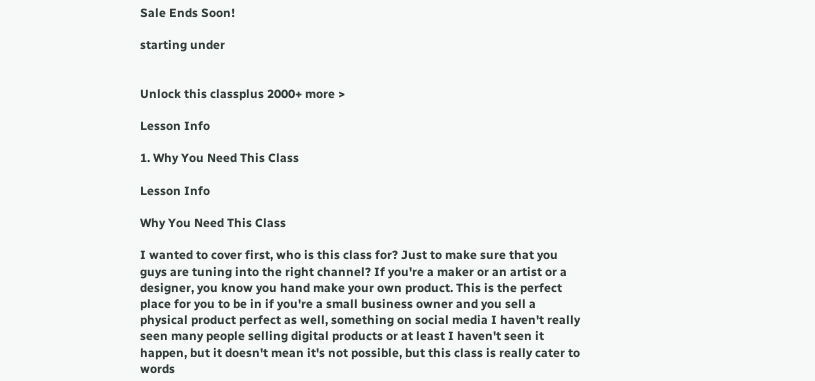Sale Ends Soon!

starting under


Unlock this classplus 2000+ more >

Lesson Info

1. Why You Need This Class

Lesson Info

Why You Need This Class

I wanted to cover first, who is this class for? Just to make sure that you guys are tuning into the right channel? If you're a maker or an artist or a designer, you know you hand make your own product. This is the perfect place for you to be in if you're a small business owner and you sell a physical product perfect as well, something on social media I haven't really seen many people selling digital products or at least I haven't seen it happen, but it doesn't mean it's not possible, but this class is really cater to words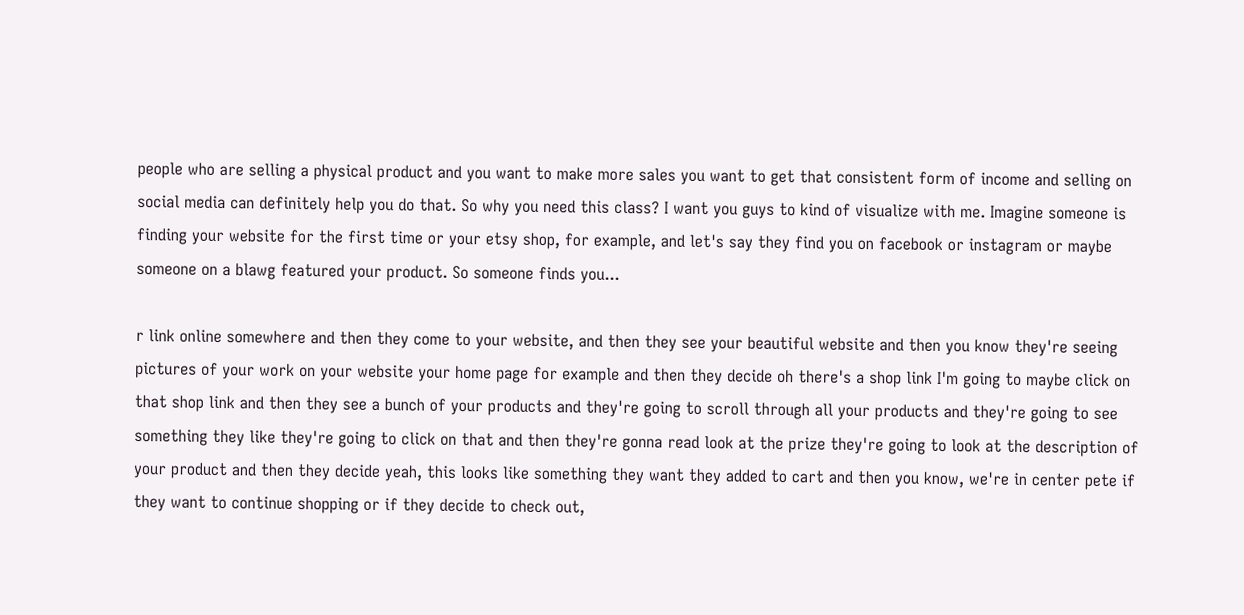people who are selling a physical product and you want to make more sales you want to get that consistent form of income and selling on social media can definitely help you do that. So why you need this class? I want you guys to kind of visualize with me. Imagine someone is finding your website for the first time or your etsy shop, for example, and let's say they find you on facebook or instagram or maybe someone on a blawg featured your product. So someone finds you...

r link online somewhere and then they come to your website, and then they see your beautiful website and then you know they're seeing pictures of your work on your website your home page for example and then they decide oh there's a shop link I'm going to maybe click on that shop link and then they see a bunch of your products and they're going to scroll through all your products and they're going to see something they like they're going to click on that and then they're gonna read look at the prize they're going to look at the description of your product and then they decide yeah, this looks like something they want they added to cart and then you know, we're in center pete if they want to continue shopping or if they decide to check out,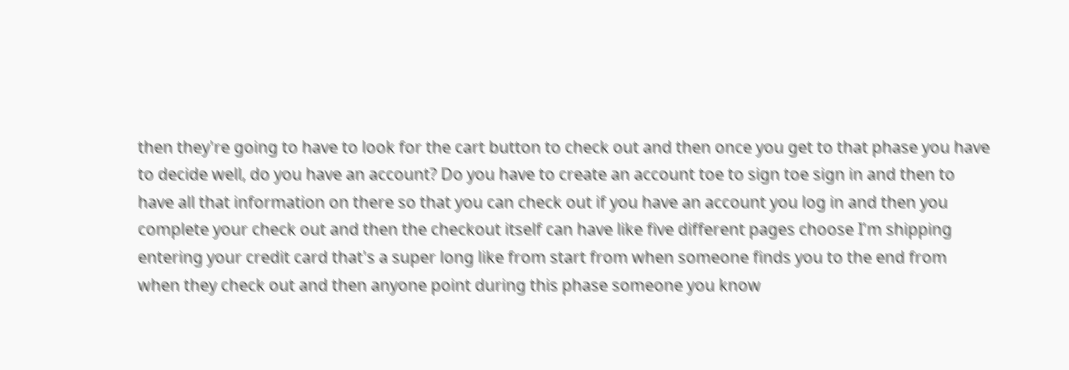then they're going to have to look for the cart button to check out and then once you get to that phase you have to decide well, do you have an account? Do you have to create an account toe to sign toe sign in and then to have all that information on there so that you can check out if you have an account you log in and then you complete your check out and then the checkout itself can have like five different pages choose I'm shipping entering your credit card that's a super long like from start from when someone finds you to the end from when they check out and then anyone point during this phase someone you know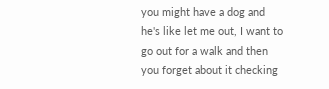you might have a dog and he's like let me out, I want to go out for a walk and then you forget about it checking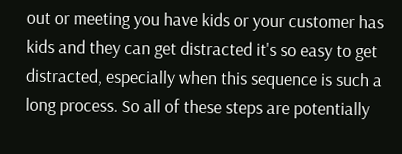out or meeting you have kids or your customer has kids and they can get distracted it's so easy to get distracted, especially when this sequence is such a long process. So all of these steps are potentially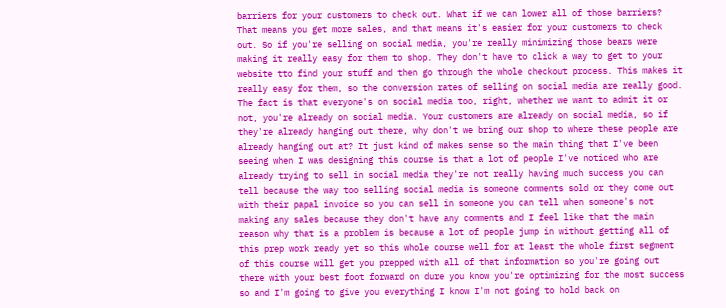barriers for your customers to check out. What if we can lower all of those barriers? That means you get more sales, and that means it's easier for your customers to check out. So if you're selling on social media, you're really minimizing those bears were making it really easy for them to shop. They don't have to click a way to get to your website tto find your stuff and then go through the whole checkout process. This makes it really easy for them, so the conversion rates of selling on social media are really good. The fact is that everyone's on social media too, right, whether we want to admit it or not, you're already on social media. Your customers are already on social media, so if they're already hanging out there, why don't we bring our shop to where these people are already hanging out at? It just kind of makes sense so the main thing that I've been seeing when I was designing this course is that a lot of people I've noticed who are already trying to sell in social media they're not really having much success you can tell because the way too selling social media is someone comments sold or they come out with their papal invoice so you can sell in someone you can tell when someone's not making any sales because they don't have any comments and I feel like that the main reason why that is a problem is because a lot of people jump in without getting all of this prep work ready yet so this whole course well for at least the whole first segment of this course will get you prepped with all of that information so you're going out there with your best foot forward on dure you know you're optimizing for the most success so and I'm going to give you everything I know I'm not going to hold back on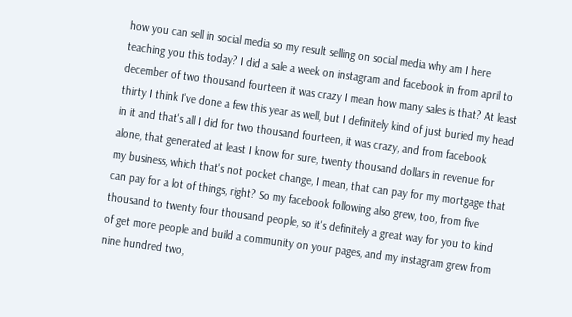how you can sell in social media so my result selling on social media why am I here teaching you this today? I did a sale a week on instagram and facebook in from april to december of two thousand fourteen it was crazy I mean how many sales is that? At least thirty I think I've done a few this year as well, but I definitely kind of just buried my head in it and that's all I did for two thousand fourteen, it was crazy, and from facebook alone, that generated at least I know for sure, twenty thousand dollars in revenue for my business, which that's not pocket change, I mean, that can pay for my mortgage that can pay for a lot of things, right? So my facebook following also grew, too, from five thousand to twenty four thousand people, so it's definitely a great way for you to kind of get more people and build a community on your pages, and my instagram grew from nine hundred two,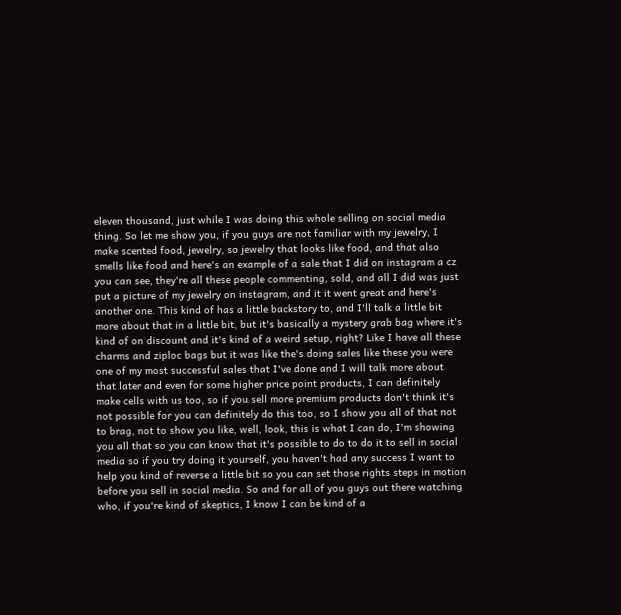eleven thousand, just while I was doing this whole selling on social media thing. So let me show you, if you guys are not familiar with my jewelry, I make scented food, jewelry, so jewelry that looks like food, and that also smells like food and here's an example of a sale that I did on instagram a cz you can see, they're all these people commenting, sold, and all I did was just put a picture of my jewelry on instagram, and it it went great and here's another one. This kind of has a little backstory to, and I'll talk a little bit more about that in a little bit, but it's basically a mystery grab bag where it's kind of on discount and it's kind of a weird setup, right? Like I have all these charms and ziploc bags but it was like the's doing sales like these you were one of my most successful sales that I've done and I will talk more about that later and even for some higher price point products, I can definitely make cells with us too, so if you sell more premium products don't think it's not possible for you can definitely do this too, so I show you all of that not to brag, not to show you like, well, look, this is what I can do, I'm showing you all that so you can know that it's possible to do to do it to sell in social media so if you try doing it yourself, you haven't had any success I want to help you kind of reverse a little bit so you can set those rights steps in motion before you sell in social media. So and for all of you guys out there watching who, if you're kind of skeptics, I know I can be kind of a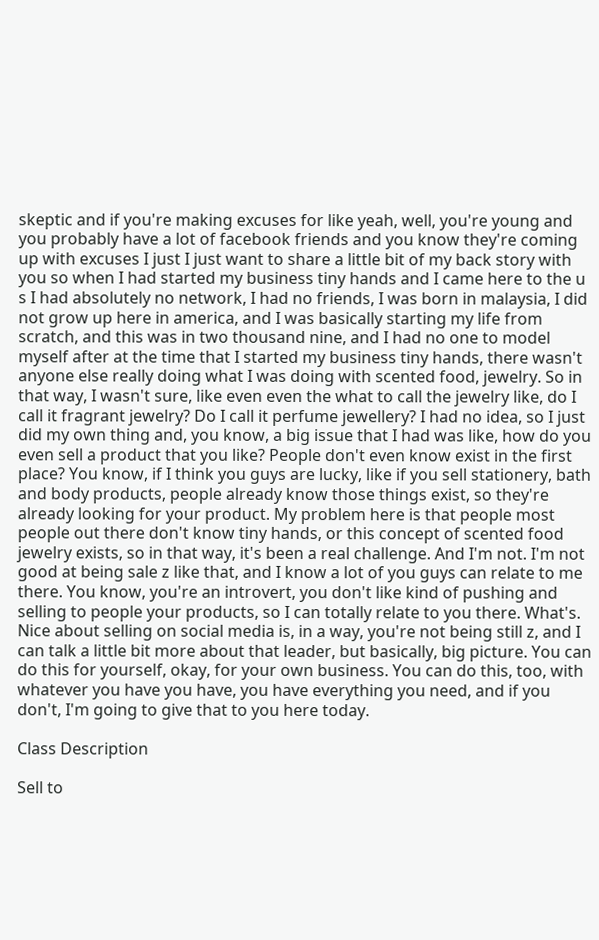skeptic and if you're making excuses for like yeah, well, you're young and you probably have a lot of facebook friends and you know they're coming up with excuses I just I just want to share a little bit of my back story with you so when I had started my business tiny hands and I came here to the u s I had absolutely no network, I had no friends, I was born in malaysia, I did not grow up here in america, and I was basically starting my life from scratch, and this was in two thousand nine, and I had no one to model myself after at the time that I started my business tiny hands, there wasn't anyone else really doing what I was doing with scented food, jewelry. So in that way, I wasn't sure, like even even the what to call the jewelry like, do I call it fragrant jewelry? Do I call it perfume jewellery? I had no idea, so I just did my own thing and, you know, a big issue that I had was like, how do you even sell a product that you like? People don't even know exist in the first place? You know, if I think you guys are lucky, like if you sell stationery, bath and body products, people already know those things exist, so they're already looking for your product. My problem here is that people most people out there don't know tiny hands, or this concept of scented food jewelry exists, so in that way, it's been a real challenge. And I'm not. I'm not good at being sale z like that, and I know a lot of you guys can relate to me there. You know, you're an introvert, you don't like kind of pushing and selling to people your products, so I can totally relate to you there. What's. Nice about selling on social media is, in a way, you're not being still z, and I can talk a little bit more about that leader, but basically, big picture. You can do this for yourself, okay, for your own business. You can do this, too, with whatever you have you have, you have everything you need, and if you don't, I'm going to give that to you here today.

Class Description

Sell to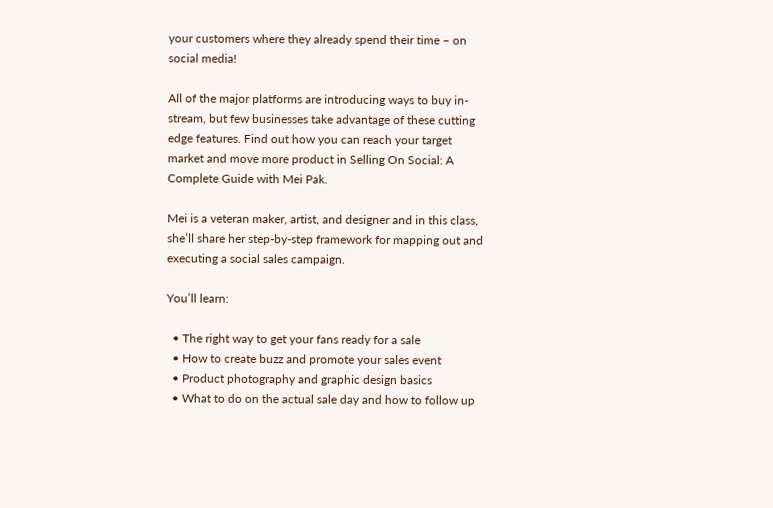your customers where they already spend their time – on social media!

All of the major platforms are introducing ways to buy in-stream, but few businesses take advantage of these cutting edge features. Find out how you can reach your target market and move more product in Selling On Social: A Complete Guide with Mei Pak.

Mei is a veteran maker, artist, and designer and in this class, she’ll share her step-by-step framework for mapping out and executing a social sales campaign.

You’ll learn:

  • The right way to get your fans ready for a sale
  • How to create buzz and promote your sales event
  • Product photography and graphic design basics
  • What to do on the actual sale day and how to follow up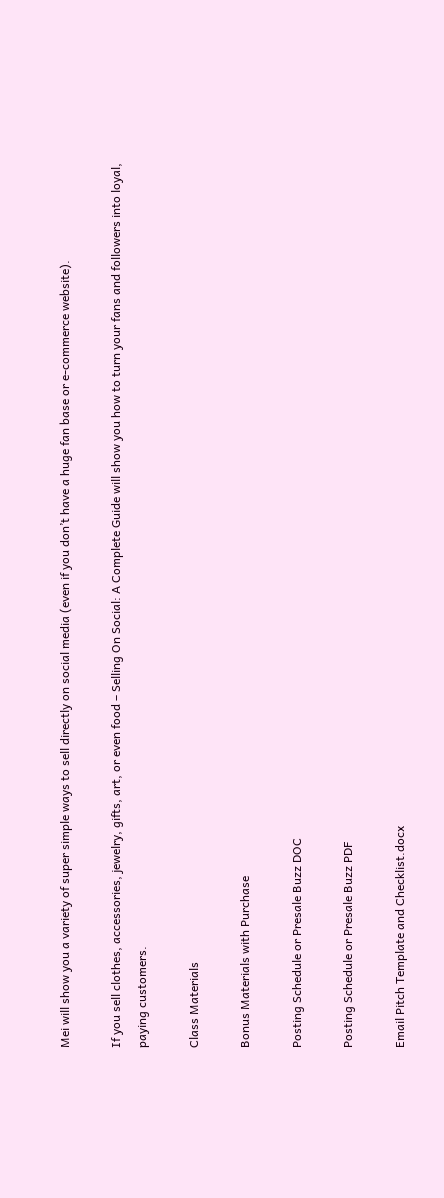Mei will show you a variety of super simple ways to sell directly on social media (even if you don’t have a huge fan base or e-commerce website).

If you sell clothes, accessories, jewelry, gifts, art, or even food – Selling On Social: A Complete Guide will show you how to turn your fans and followers into loyal, paying customers.

Class Materials

Bonus Materials with Purchase

Posting Schedule or Presale Buzz DOC

Posting Schedule or Presale Buzz PDF

Email Pitch Template and Checklist.docx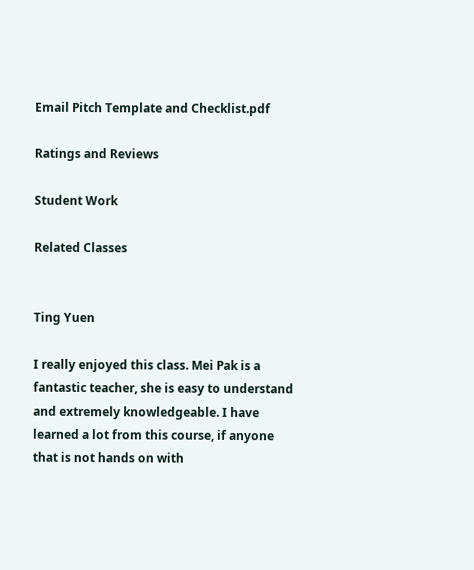Email Pitch Template and Checklist.pdf

Ratings and Reviews

Student Work

Related Classes


Ting Yuen

I really enjoyed this class. Mei Pak is a fantastic teacher, she is easy to understand and extremely knowledgeable. I have learned a lot from this course, if anyone that is not hands on with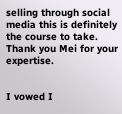selling through social media this is definitely the course to take. Thank you Mei for your expertise.


I vowed I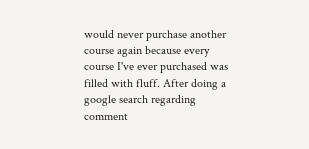would never purchase another course again because every course I've ever purchased was filled with fluff. After doing a google search regarding comment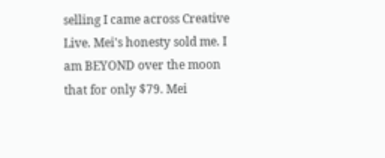selling I came across Creative Live. Mei's honesty sold me. I am BEYOND over the moon that for only $79. Mei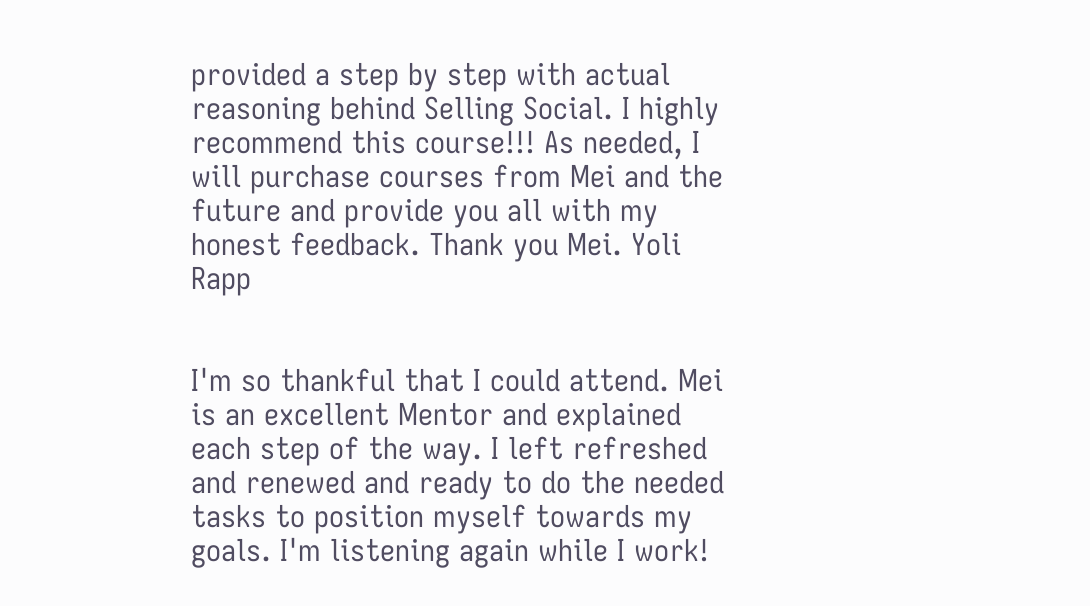provided a step by step with actual reasoning behind Selling Social. I highly recommend this course!!! As needed, I will purchase courses from Mei and the future and provide you all with my honest feedback. Thank you Mei. Yoli Rapp


I'm so thankful that I could attend. Mei is an excellent Mentor and explained each step of the way. I left refreshed and renewed and ready to do the needed tasks to position myself towards my goals. I'm listening again while I work!